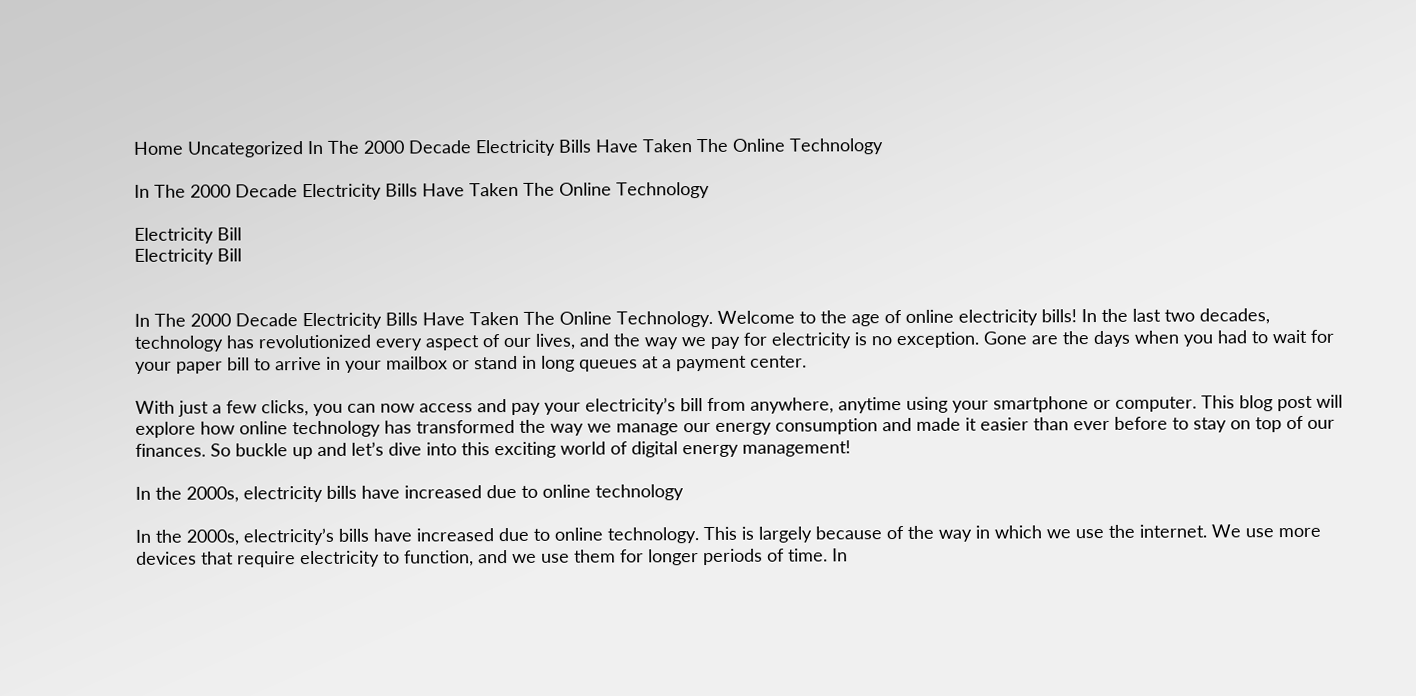Home Uncategorized In The 2000 Decade Electricity Bills Have Taken The Online Technology

In The 2000 Decade Electricity Bills Have Taken The Online Technology

Electricity Bill
Electricity Bill


In The 2000 Decade Electricity Bills Have Taken The Online Technology. Welcome to the age of online electricity bills! In the last two decades, technology has revolutionized every aspect of our lives, and the way we pay for electricity is no exception. Gone are the days when you had to wait for your paper bill to arrive in your mailbox or stand in long queues at a payment center.

With just a few clicks, you can now access and pay your electricity’s bill from anywhere, anytime using your smartphone or computer. This blog post will explore how online technology has transformed the way we manage our energy consumption and made it easier than ever before to stay on top of our finances. So buckle up and let’s dive into this exciting world of digital energy management!

In the 2000s, electricity bills have increased due to online technology

In the 2000s, electricity’s bills have increased due to online technology. This is largely because of the way in which we use the internet. We use more devices that require electricity to function, and we use them for longer periods of time. In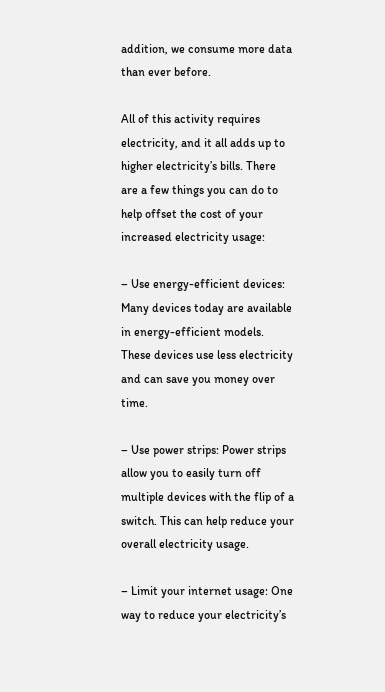addition, we consume more data than ever before.

All of this activity requires electricity, and it all adds up to higher electricity’s bills. There are a few things you can do to help offset the cost of your increased electricity usage:

– Use energy-efficient devices: Many devices today are available in energy-efficient models. These devices use less electricity and can save you money over time.

– Use power strips: Power strips allow you to easily turn off multiple devices with the flip of a switch. This can help reduce your overall electricity usage.

– Limit your internet usage: One way to reduce your electricity’s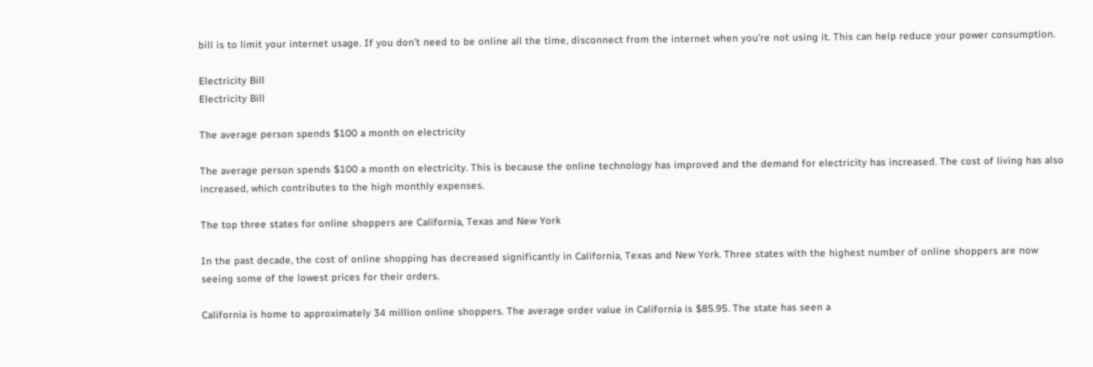bill is to limit your internet usage. If you don’t need to be online all the time, disconnect from the internet when you’re not using it. This can help reduce your power consumption.

Electricity Bill
Electricity Bill

The average person spends $100 a month on electricity

The average person spends $100 a month on electricity. This is because the online technology has improved and the demand for electricity has increased. The cost of living has also increased, which contributes to the high monthly expenses.

The top three states for online shoppers are California, Texas and New York

In the past decade, the cost of online shopping has decreased significantly in California, Texas and New York. Three states with the highest number of online shoppers are now seeing some of the lowest prices for their orders.

California is home to approximately 34 million online shoppers. The average order value in California is $85.95. The state has seen a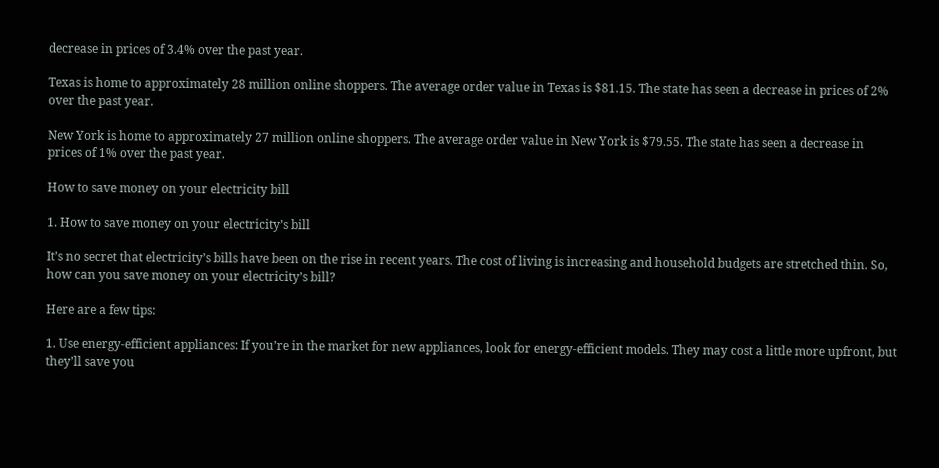decrease in prices of 3.4% over the past year.

Texas is home to approximately 28 million online shoppers. The average order value in Texas is $81.15. The state has seen a decrease in prices of 2% over the past year.

New York is home to approximately 27 million online shoppers. The average order value in New York is $79.55. The state has seen a decrease in prices of 1% over the past year.

How to save money on your electricity bill

1. How to save money on your electricity’s bill

It’s no secret that electricity’s bills have been on the rise in recent years. The cost of living is increasing and household budgets are stretched thin. So, how can you save money on your electricity’s bill?

Here are a few tips:

1. Use energy-efficient appliances: If you’re in the market for new appliances, look for energy-efficient models. They may cost a little more upfront, but they’ll save you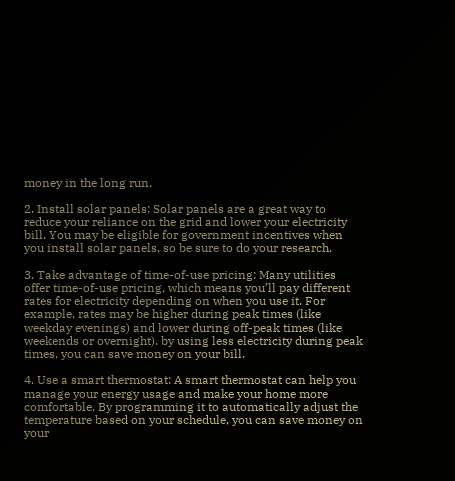money in the long run.

2. Install solar panels: Solar panels are a great way to reduce your reliance on the grid and lower your electricity bill. You may be eligible for government incentives when you install solar panels, so be sure to do your research.

3. Take advantage of time-of-use pricing: Many utilities offer time-of-use pricing, which means you’ll pay different rates for electricity depending on when you use it. For example, rates may be higher during peak times (like weekday evenings) and lower during off-peak times (like weekends or overnight). by using less electricity during peak times, you can save money on your bill.

4. Use a smart thermostat: A smart thermostat can help you manage your energy usage and make your home more comfortable. By programming it to automatically adjust the temperature based on your schedule, you can save money on your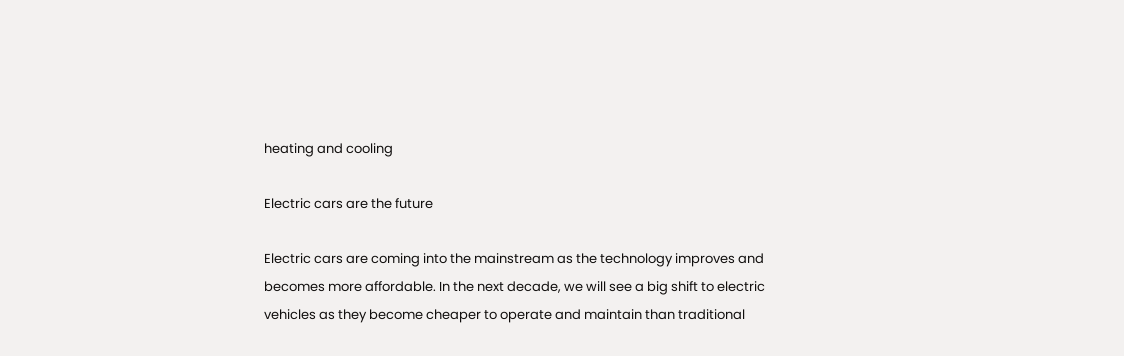heating and cooling

Electric cars are the future

Electric cars are coming into the mainstream as the technology improves and becomes more affordable. In the next decade, we will see a big shift to electric vehicles as they become cheaper to operate and maintain than traditional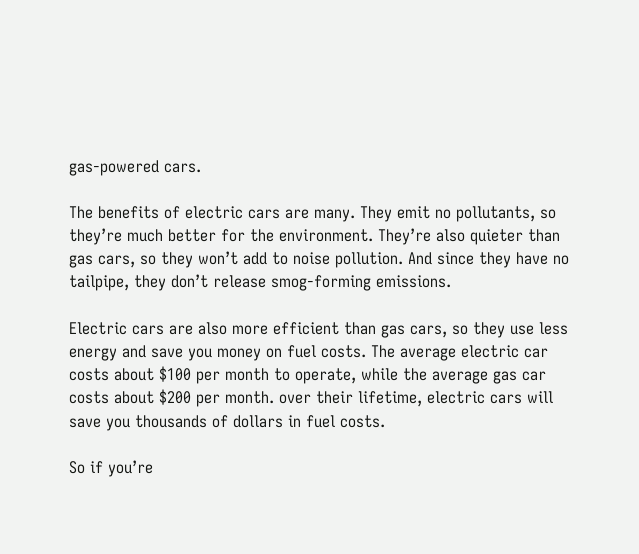gas-powered cars.

The benefits of electric cars are many. They emit no pollutants, so they’re much better for the environment. They’re also quieter than gas cars, so they won’t add to noise pollution. And since they have no tailpipe, they don’t release smog-forming emissions.

Electric cars are also more efficient than gas cars, so they use less energy and save you money on fuel costs. The average electric car costs about $100 per month to operate, while the average gas car costs about $200 per month. over their lifetime, electric cars will save you thousands of dollars in fuel costs.

So if you’re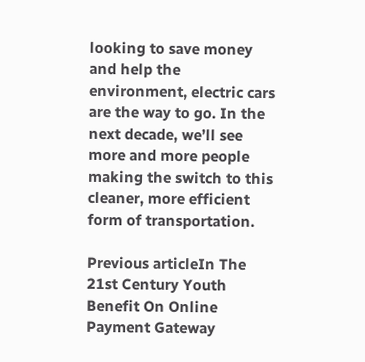looking to save money and help the environment, electric cars are the way to go. In the next decade, we’ll see more and more people making the switch to this cleaner, more efficient form of transportation.

Previous articleIn The 21st Century Youth Benefit On Online Payment Gateway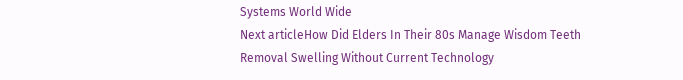Systems World Wide
Next articleHow Did Elders In Their 80s Manage Wisdom Teeth Removal Swelling Without Current Technology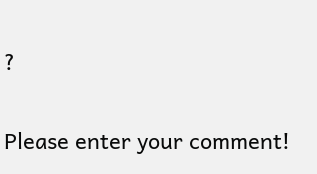?


Please enter your comment!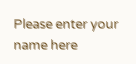Please enter your name here